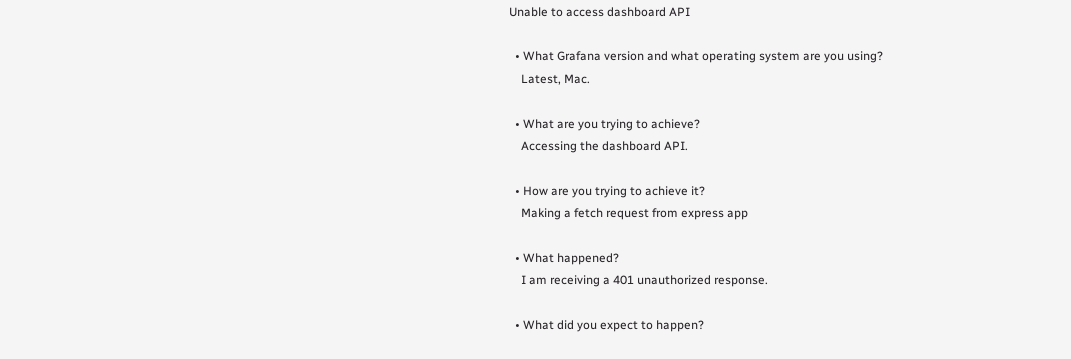Unable to access dashboard API

  • What Grafana version and what operating system are you using?
    Latest, Mac.

  • What are you trying to achieve?
    Accessing the dashboard API.

  • How are you trying to achieve it?
    Making a fetch request from express app

  • What happened?
    I am receiving a 401 unauthorized response.

  • What did you expect to happen?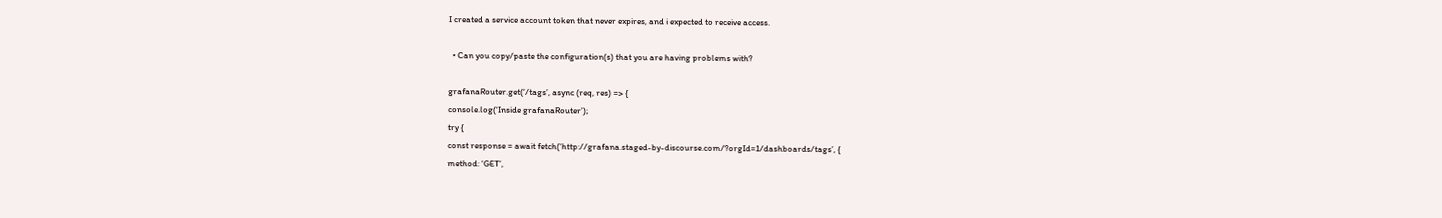I created a service account token that never expires, and i expected to receive access.

  • Can you copy/paste the configuration(s) that you are having problems with?

grafanaRouter.get(‘/tags’, async (req, res) => {
console.log(‘Inside grafanaRouter’);
try {
const response = await fetch(‘http://grafana.staged-by-discourse.com/?orgId=1/dashboards/tags’, {
method: ‘GET’,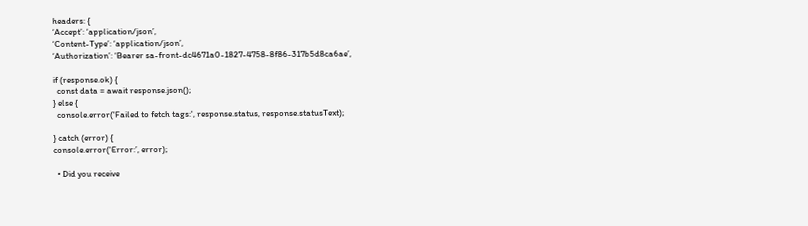headers: {
‘Accept’: ‘application/json’,
‘Content-Type’: ‘application/json’,
‘Authorization’: ‘Bearer sa-front-dc4671a0-1827-4758-8f86-317b5d8ca6ae’,

if (response.ok) {
  const data = await response.json();
} else {
  console.error('Failed to fetch tags:', response.status, response.statusText);

} catch (error) {
console.error(‘Error:’, error);

  • Did you receive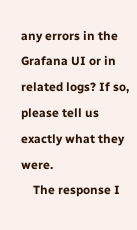any errors in the Grafana UI or in related logs? If so, please tell us exactly what they were.
    The response I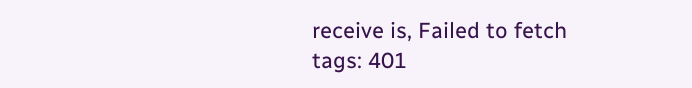receive is, Failed to fetch tags: 401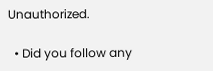Unauthorized.

  • Did you follow any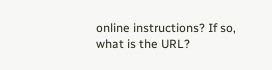online instructions? If so, what is the URL?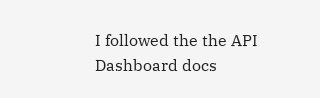I followed the the API Dashboard docs